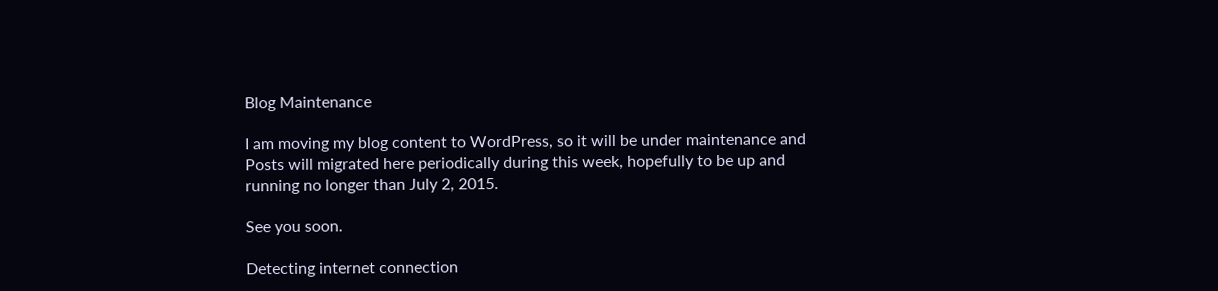Blog Maintenance

I am moving my blog content to WordPress, so it will be under maintenance and Posts will migrated here periodically during this week, hopefully to be up and  running no longer than July 2, 2015.

See you soon.

Detecting internet connection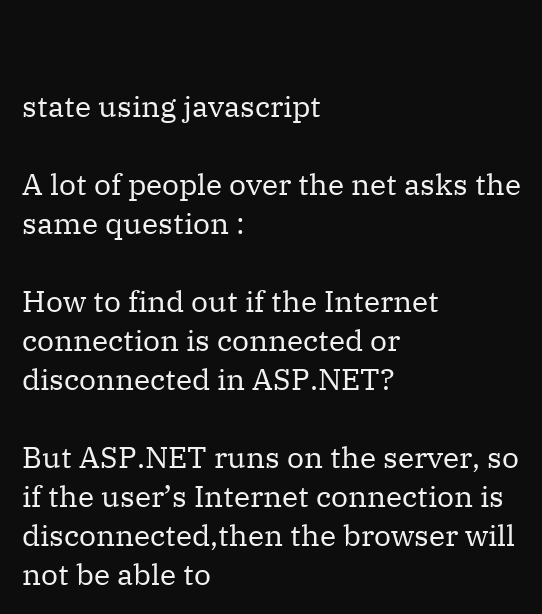state using javascript

A lot of people over the net asks the same question :

How to find out if the Internet connection is connected or disconnected in ASP.NET?

But ASP.NET runs on the server, so if the user’s Internet connection is disconnected,then the browser will not be able to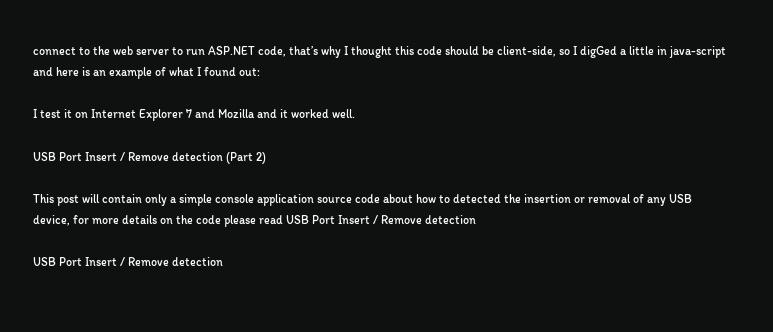connect to the web server to run ASP.NET code, that’s why I thought this code should be client-side, so I digGed a little in java-script and here is an example of what I found out:

I test it on Internet Explorer 7 and Mozilla and it worked well.

USB Port Insert / Remove detection (Part 2)

This post will contain only a simple console application source code about how to detected the insertion or removal of any USB device, for more details on the code please read USB Port Insert / Remove detection

USB Port Insert / Remove detection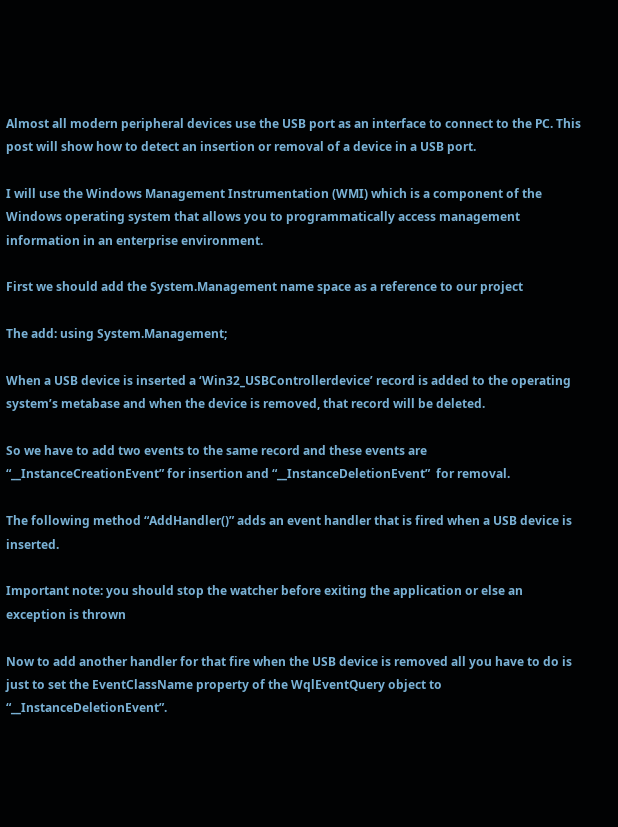Almost all modern peripheral devices use the USB port as an interface to connect to the PC. This post will show how to detect an insertion or removal of a device in a USB port.

I will use the Windows Management Instrumentation (WMI) which is a component of the Windows operating system that allows you to programmatically access management information in an enterprise environment.

First we should add the System.Management name space as a reference to our project

The add: using System.Management;

When a USB device is inserted a ‘Win32_USBControllerdevice’ record is added to the operating system’s metabase and when the device is removed, that record will be deleted.

So we have to add two events to the same record and these events are “__InstanceCreationEvent” for insertion and “__InstanceDeletionEvent”  for removal.

The following method “AddHandler()” adds an event handler that is fired when a USB device is inserted.

Important note: you should stop the watcher before exiting the application or else an exception is thrown

Now to add another handler for that fire when the USB device is removed all you have to do is just to set the EventClassName property of the WqlEventQuery object to “__InstanceDeletionEvent”.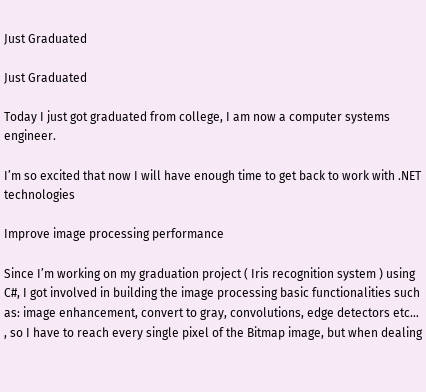Just Graduated

Just Graduated

Today I just got graduated from college, I am now a computer systems engineer.

I’m so excited that now I will have enough time to get back to work with .NET technologies

Improve image processing performance

Since I’m working on my graduation project ( Iris recognition system ) using C#, I got involved in building the image processing basic functionalities such as: image enhancement, convert to gray, convolutions, edge detectors etc… , so I have to reach every single pixel of the Bitmap image, but when dealing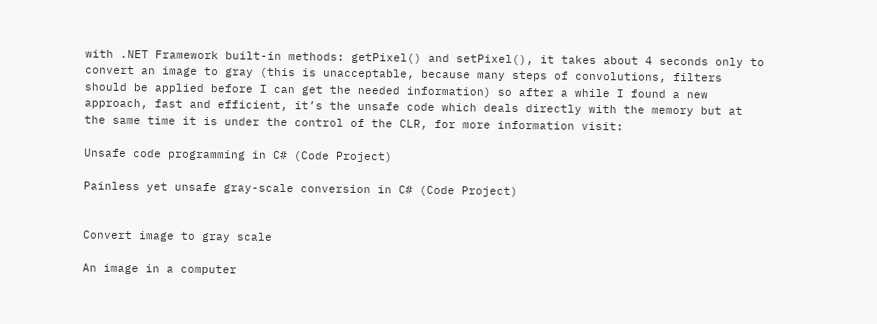with .NET Framework built-in methods: getPixel() and setPixel(), it takes about 4 seconds only to convert an image to gray (this is unacceptable, because many steps of convolutions, filters should be applied before I can get the needed information) so after a while I found a new approach, fast and efficient, it’s the unsafe code which deals directly with the memory but at the same time it is under the control of the CLR, for more information visit:

Unsafe code programming in C# (Code Project)

Painless yet unsafe gray-scale conversion in C# (Code Project)


Convert image to gray scale

An image in a computer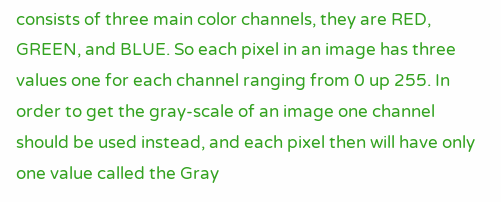consists of three main color channels, they are RED, GREEN, and BLUE. So each pixel in an image has three values one for each channel ranging from 0 up 255. In order to get the gray-scale of an image one channel should be used instead, and each pixel then will have only one value called the Gray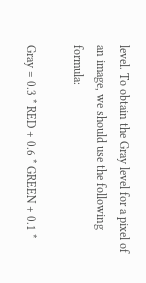level. To obtain the Gray level for a pixel of an image, we should use the following formula:

Gray = 0.3 * RED + 0.6 * GREEN + 0.1 *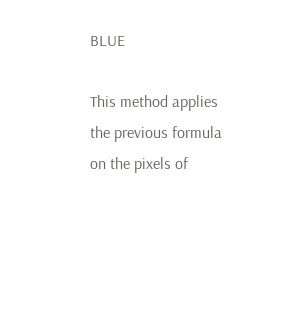BLUE

This method applies the previous formula on the pixels of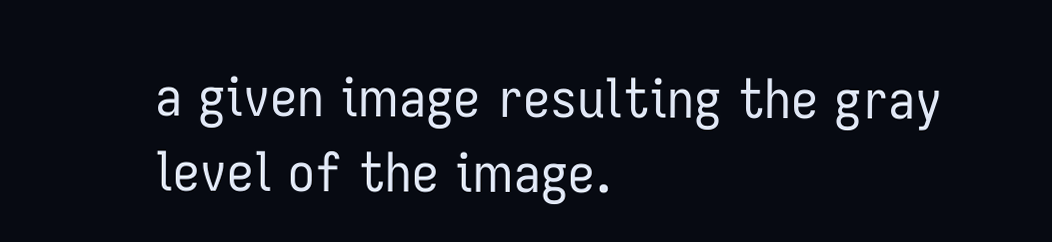a given image resulting the gray level of the image.